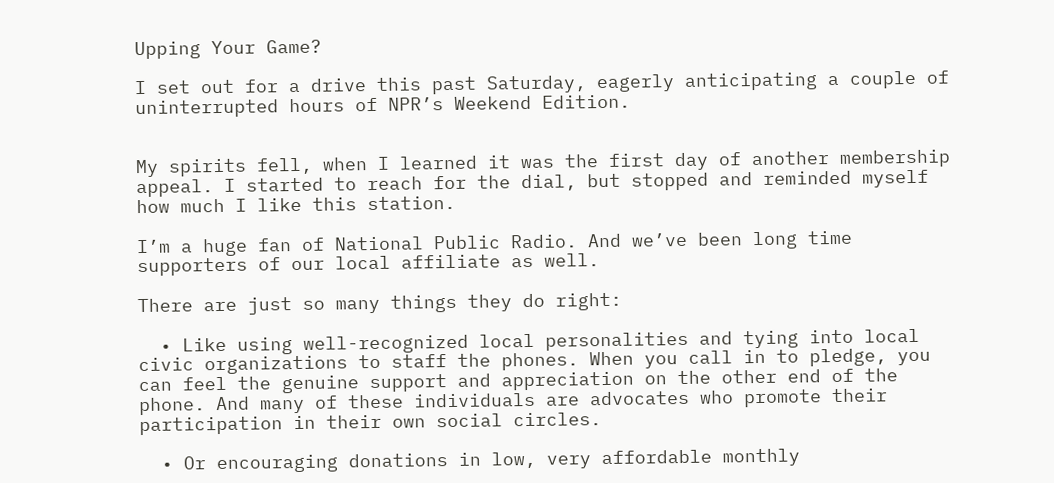Upping Your Game?

I set out for a drive this past Saturday, eagerly anticipating a couple of uninterrupted hours of NPR’s Weekend Edition.


My spirits fell, when I learned it was the first day of another membership appeal. I started to reach for the dial, but stopped and reminded myself how much I like this station.

I’m a huge fan of National Public Radio. And we’ve been long time supporters of our local affiliate as well.

There are just so many things they do right:

  • Like using well-recognized local personalities and tying into local civic organizations to staff the phones. When you call in to pledge, you can feel the genuine support and appreciation on the other end of the phone. And many of these individuals are advocates who promote their participation in their own social circles.

  • Or encouraging donations in low, very affordable monthly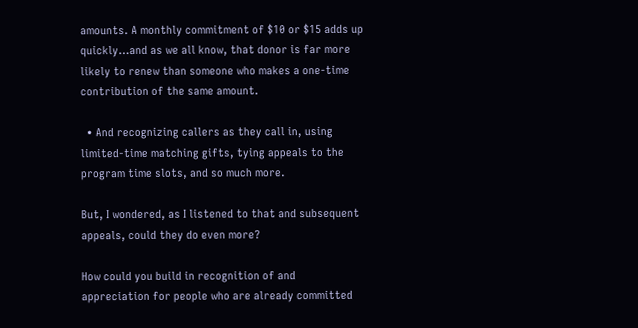amounts. A monthly commitment of $10 or $15 adds up quickly…and as we all know, that donor is far more likely to renew than someone who makes a one-time contribution of the same amount.

  • And recognizing callers as they call in, using limited-time matching gifts, tying appeals to the program time slots, and so much more.

But, I wondered, as I listened to that and subsequent appeals, could they do even more?

How could you build in recognition of and appreciation for people who are already committed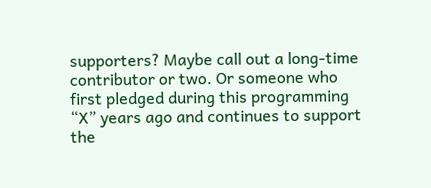supporters? Maybe call out a long-time contributor or two. Or someone who first pledged during this programming “X” years ago and continues to support the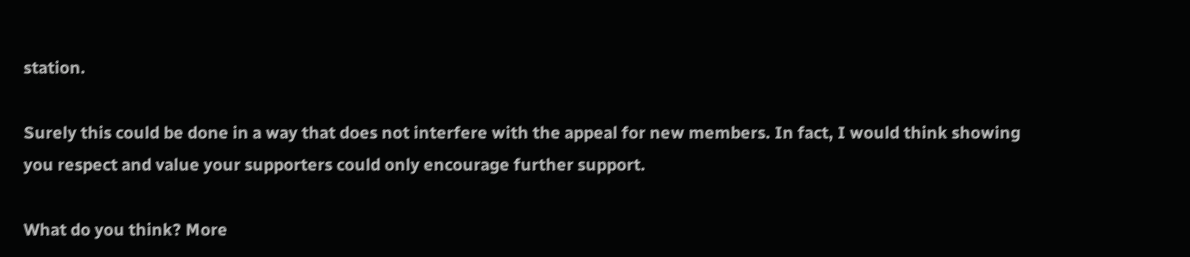station.

Surely this could be done in a way that does not interfere with the appeal for new members. In fact, I would think showing you respect and value your supporters could only encourage further support.

What do you think? More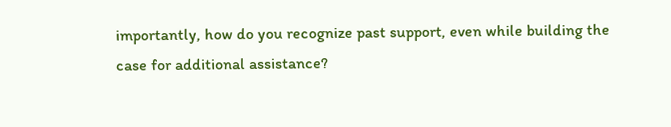importantly, how do you recognize past support, even while building the case for additional assistance?